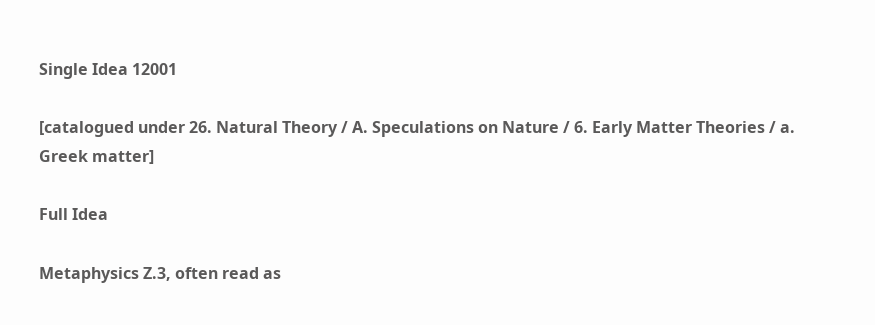Single Idea 12001

[catalogued under 26. Natural Theory / A. Speculations on Nature / 6. Early Matter Theories / a. Greek matter]

Full Idea

Metaphysics Z.3, often read as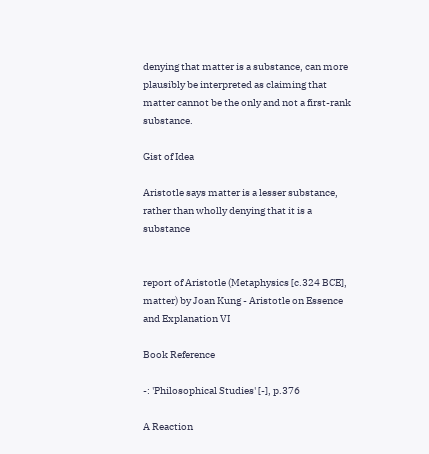denying that matter is a substance, can more plausibly be interpreted as claiming that matter cannot be the only and not a first-rank substance.

Gist of Idea

Aristotle says matter is a lesser substance, rather than wholly denying that it is a substance


report of Aristotle (Metaphysics [c.324 BCE], matter) by Joan Kung - Aristotle on Essence and Explanation VI

Book Reference

-: 'Philosophical Studies' [-], p.376

A Reaction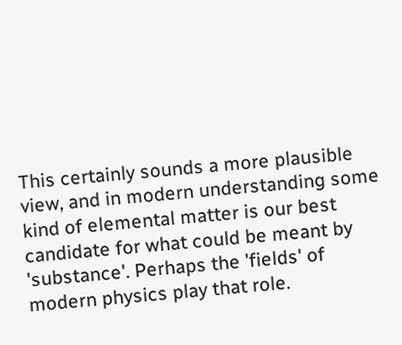This certainly sounds a more plausible view, and in modern understanding some kind of elemental matter is our best candidate for what could be meant by 'substance'. Perhaps the 'fields' of modern physics play that role.